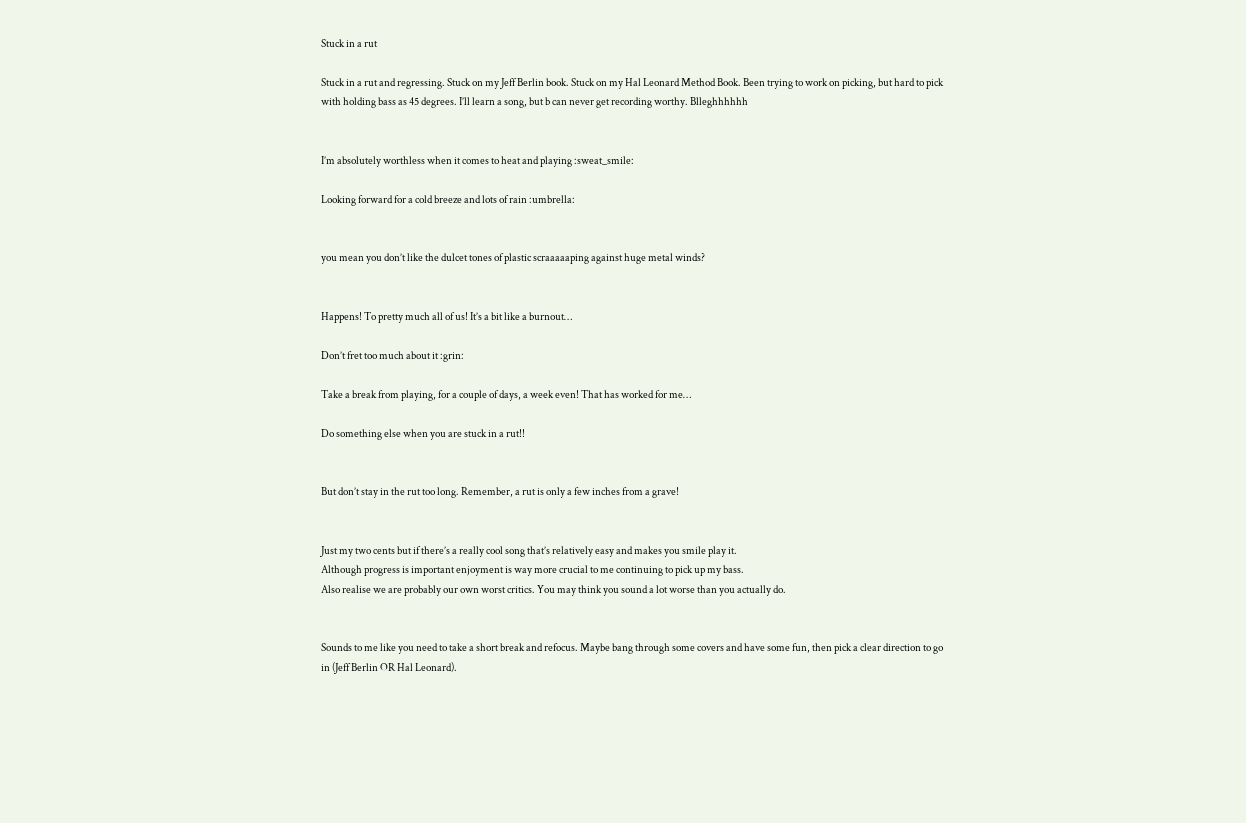Stuck in a rut

Stuck in a rut and regressing. Stuck on my Jeff Berlin book. Stuck on my Hal Leonard Method Book. Been trying to work on picking, but hard to pick with holding bass as 45 degrees. I’ll learn a song, but b can never get recording worthy. Blleghhhhhh


I’m absolutely worthless when it comes to heat and playing :sweat_smile:

Looking forward for a cold breeze and lots of rain :umbrella:


you mean you don’t like the dulcet tones of plastic scraaaaaping against huge metal winds?


Happens! To pretty much all of us! It’s a bit like a burnout…

Don’t fret too much about it :grin:

Take a break from playing, for a couple of days, a week even! That has worked for me…

Do something else when you are stuck in a rut!!


But don’t stay in the rut too long. Remember, a rut is only a few inches from a grave!


Just my two cents but if there’s a really cool song that’s relatively easy and makes you smile play it.
Although progress is important enjoyment is way more crucial to me continuing to pick up my bass.
Also realise we are probably our own worst critics. You may think you sound a lot worse than you actually do.


Sounds to me like you need to take a short break and refocus. Maybe bang through some covers and have some fun, then pick a clear direction to go in (Jeff Berlin OR Hal Leonard).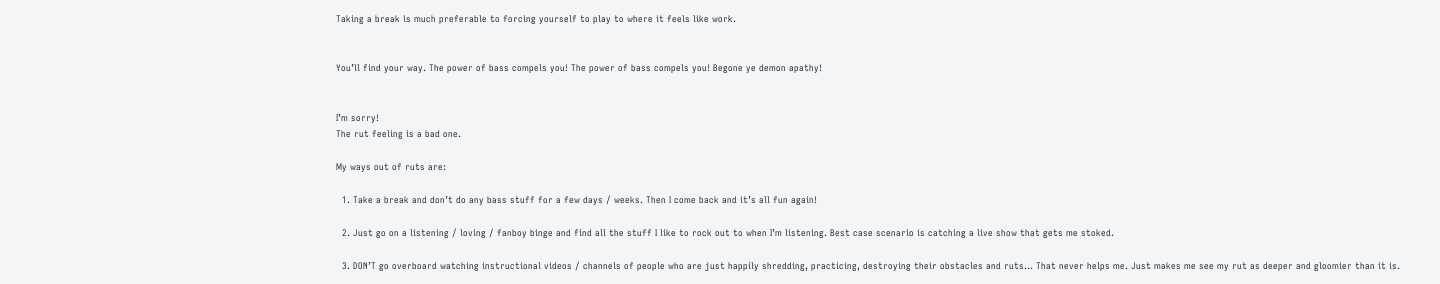Taking a break is much preferable to forcing yourself to play to where it feels like work.


You’ll find your way. The power of bass compels you! The power of bass compels you! Begone ye demon apathy!


I’m sorry!
The rut feeling is a bad one.

My ways out of ruts are:

  1. Take a break and don’t do any bass stuff for a few days / weeks. Then I come back and it’s all fun again!

  2. Just go on a listening / loving / fanboy binge and find all the stuff I like to rock out to when I’m listening. Best case scenario is catching a live show that gets me stoked.

  3. DON’T go overboard watching instructional videos / channels of people who are just happily shredding, practicing, destroying their obstacles and ruts… That never helps me. Just makes me see my rut as deeper and gloomier than it is.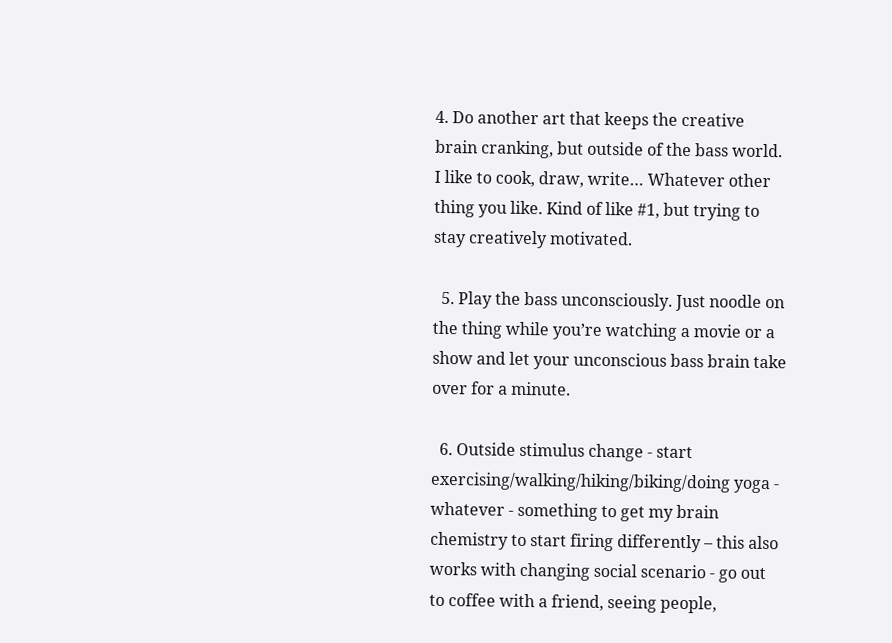4. Do another art that keeps the creative brain cranking, but outside of the bass world. I like to cook, draw, write… Whatever other thing you like. Kind of like #1, but trying to stay creatively motivated.

  5. Play the bass unconsciously. Just noodle on the thing while you’re watching a movie or a show and let your unconscious bass brain take over for a minute.

  6. Outside stimulus change - start exercising/walking/hiking/biking/doing yoga - whatever - something to get my brain chemistry to start firing differently – this also works with changing social scenario - go out to coffee with a friend, seeing people,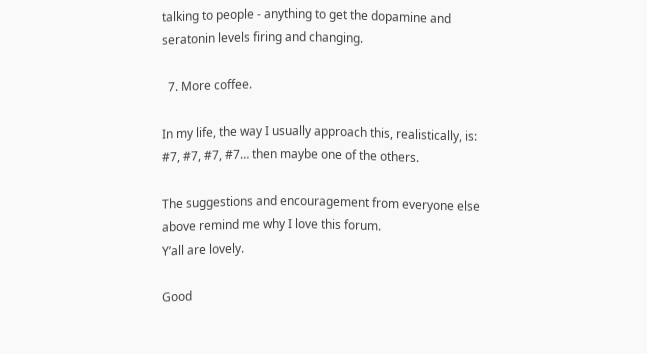talking to people - anything to get the dopamine and seratonin levels firing and changing.

  7. More coffee.

In my life, the way I usually approach this, realistically, is:
#7, #7, #7, #7… then maybe one of the others.

The suggestions and encouragement from everyone else above remind me why I love this forum.
Y’all are lovely.

Good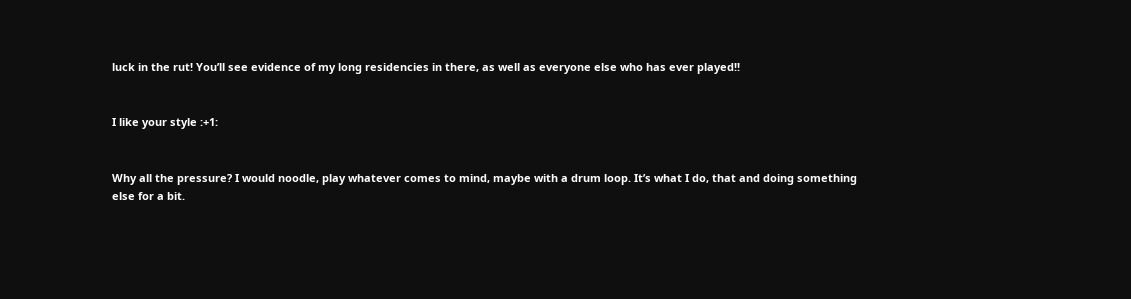luck in the rut! You’ll see evidence of my long residencies in there, as well as everyone else who has ever played!!


I like your style :+1:


Why all the pressure? I would noodle, play whatever comes to mind, maybe with a drum loop. It’s what I do, that and doing something else for a bit.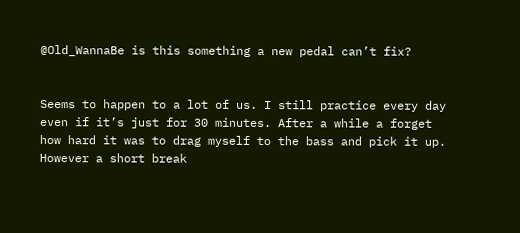@Old_WannaBe is this something a new pedal can’t fix?


Seems to happen to a lot of us. I still practice every day even if it’s just for 30 minutes. After a while a forget how hard it was to drag myself to the bass and pick it up. However a short break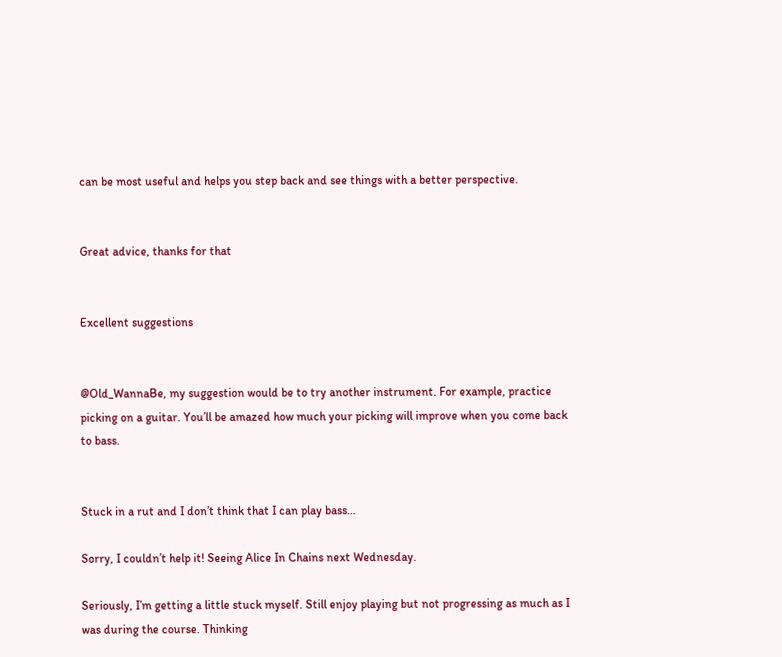can be most useful and helps you step back and see things with a better perspective.


Great advice, thanks for that


Excellent suggestions


@Old_WannaBe, my suggestion would be to try another instrument. For example, practice picking on a guitar. You’ll be amazed how much your picking will improve when you come back to bass.


Stuck in a rut and I don’t think that I can play bass…

Sorry, I couldn’t help it! Seeing Alice In Chains next Wednesday.

Seriously, I’m getting a little stuck myself. Still enjoy playing but not progressing as much as I was during the course. Thinking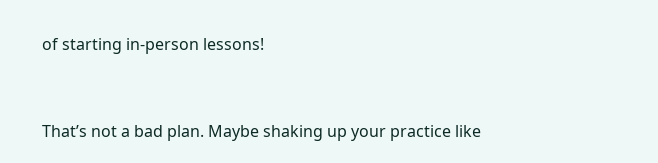of starting in-person lessons!


That’s not a bad plan. Maybe shaking up your practice like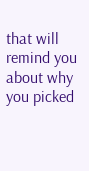that will remind you about why you picked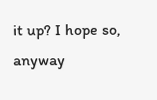it up? I hope so, anyway